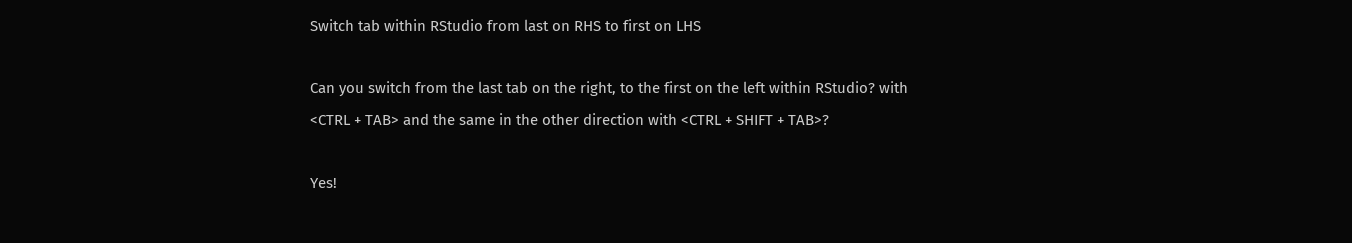Switch tab within RStudio from last on RHS to first on LHS

Can you switch from the last tab on the right, to the first on the left within RStudio? with <CTRL + TAB> and the same in the other direction with <CTRL + SHIFT + TAB>?

Yes!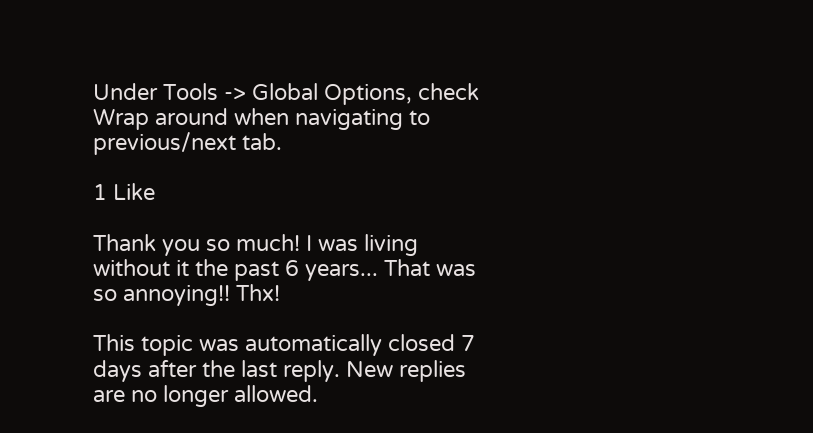Under Tools -> Global Options, check Wrap around when navigating to previous/next tab.

1 Like

Thank you so much! I was living without it the past 6 years... That was so annoying!! Thx!

This topic was automatically closed 7 days after the last reply. New replies are no longer allowed.